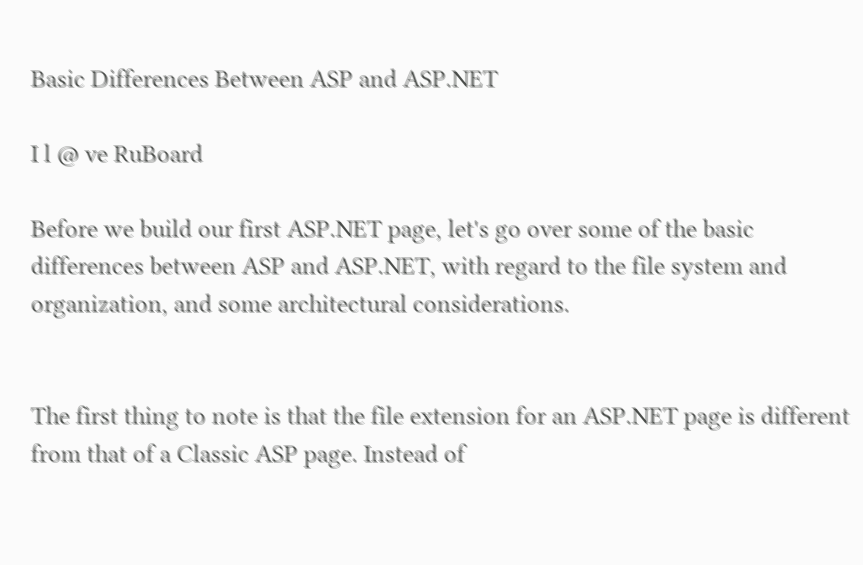Basic Differences Between ASP and ASP.NET

I l @ ve RuBoard

Before we build our first ASP.NET page, let's go over some of the basic differences between ASP and ASP.NET, with regard to the file system and organization, and some architectural considerations.


The first thing to note is that the file extension for an ASP.NET page is different from that of a Classic ASP page. Instead of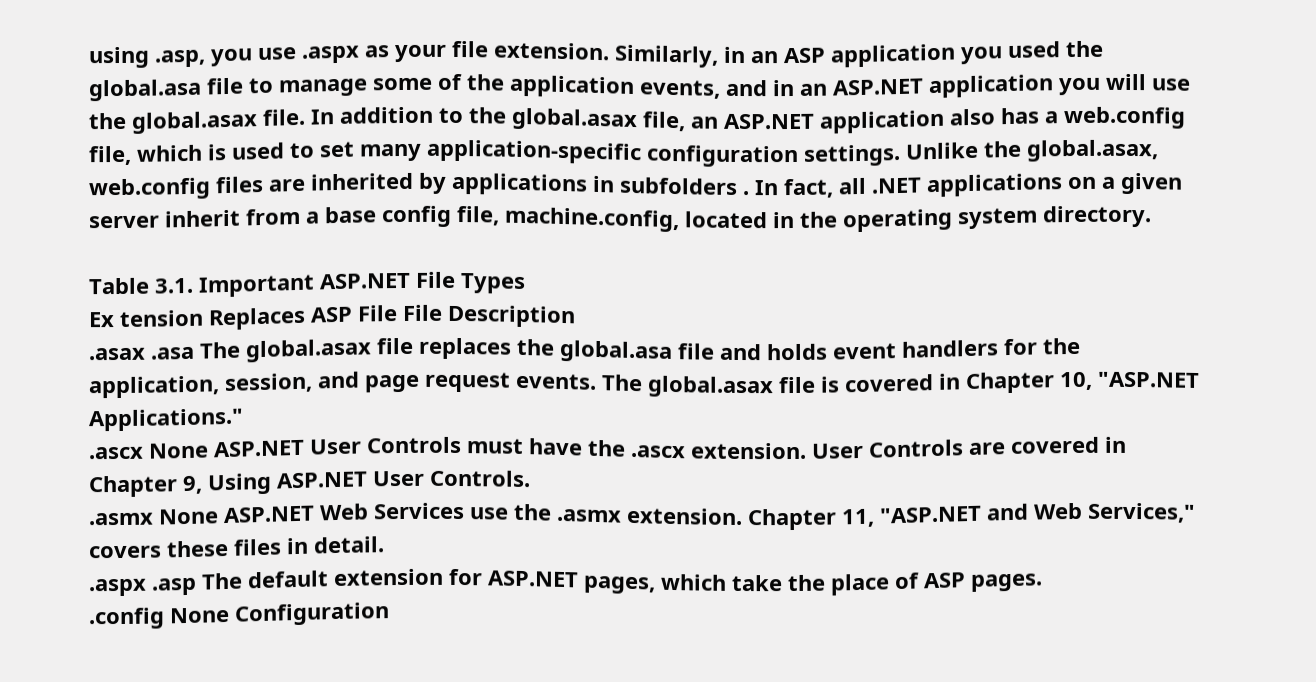using .asp, you use .aspx as your file extension. Similarly, in an ASP application you used the global.asa file to manage some of the application events, and in an ASP.NET application you will use the global.asax file. In addition to the global.asax file, an ASP.NET application also has a web.config file, which is used to set many application-specific configuration settings. Unlike the global.asax, web.config files are inherited by applications in subfolders . In fact, all .NET applications on a given server inherit from a base config file, machine.config, located in the operating system directory.

Table 3.1. Important ASP.NET File Types
Ex tension Replaces ASP File File Description
.asax .asa The global.asax file replaces the global.asa file and holds event handlers for the application, session, and page request events. The global.asax file is covered in Chapter 10, "ASP.NET Applications."
.ascx None ASP.NET User Controls must have the .ascx extension. User Controls are covered in Chapter 9, Using ASP.NET User Controls.
.asmx None ASP.NET Web Services use the .asmx extension. Chapter 11, "ASP.NET and Web Services," covers these files in detail.
.aspx .asp The default extension for ASP.NET pages, which take the place of ASP pages.
.config None Configuration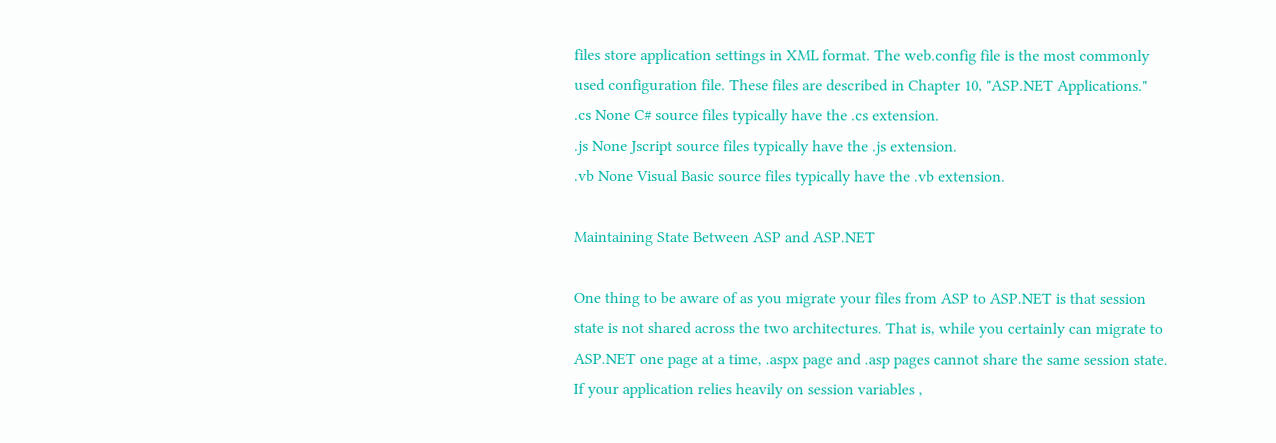files store application settings in XML format. The web.config file is the most commonly used configuration file. These files are described in Chapter 10, "ASP.NET Applications."
.cs None C# source files typically have the .cs extension.
.js None Jscript source files typically have the .js extension.
.vb None Visual Basic source files typically have the .vb extension.

Maintaining State Between ASP and ASP.NET

One thing to be aware of as you migrate your files from ASP to ASP.NET is that session state is not shared across the two architectures. That is, while you certainly can migrate to ASP.NET one page at a time, .aspx page and .asp pages cannot share the same session state. If your application relies heavily on session variables ,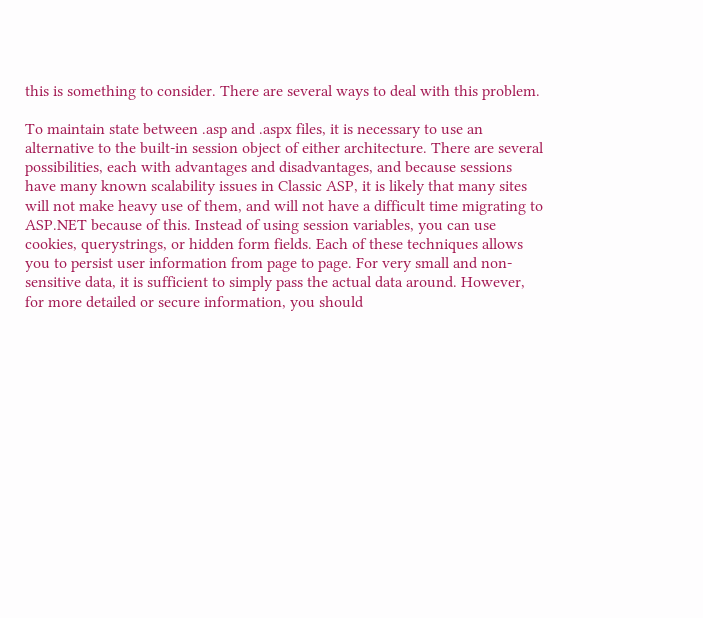this is something to consider. There are several ways to deal with this problem.

To maintain state between .asp and .aspx files, it is necessary to use an alternative to the built-in session object of either architecture. There are several possibilities, each with advantages and disadvantages, and because sessions have many known scalability issues in Classic ASP, it is likely that many sites will not make heavy use of them, and will not have a difficult time migrating to ASP.NET because of this. Instead of using session variables, you can use cookies, querystrings, or hidden form fields. Each of these techniques allows you to persist user information from page to page. For very small and non-sensitive data, it is sufficient to simply pass the actual data around. However, for more detailed or secure information, you should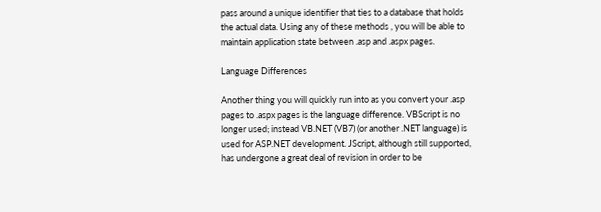pass around a unique identifier that ties to a database that holds the actual data. Using any of these methods , you will be able to maintain application state between .asp and .aspx pages.

Language Differences

Another thing you will quickly run into as you convert your .asp pages to .aspx pages is the language difference. VBScript is no longer used; instead VB.NET (VB7) (or another .NET language) is used for ASP.NET development. JScript, although still supported, has undergone a great deal of revision in order to be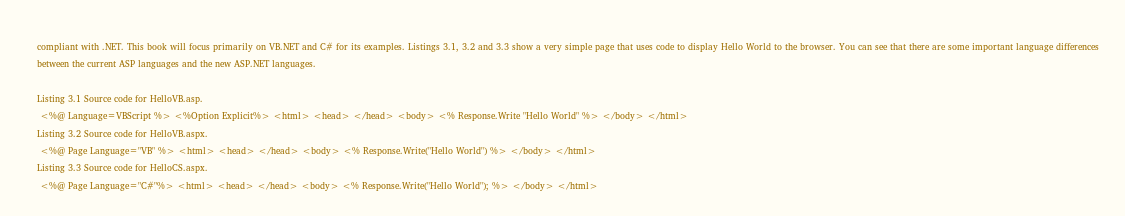compliant with .NET. This book will focus primarily on VB.NET and C# for its examples. Listings 3.1, 3.2 and 3.3 show a very simple page that uses code to display Hello World to the browser. You can see that there are some important language differences between the current ASP languages and the new ASP.NET languages.

Listing 3.1 Source code for HelloVB.asp.
 <%@ Language=VBScript %> <%Option Explicit%> <html> <head> </head> <body> <% Response.Write "Hello World" %> </body> </html>
Listing 3.2 Source code for HelloVB.aspx.
 <%@ Page Language="VB" %> <html> <head> </head> <body> <% Response.Write("Hello World") %> </body> </html>
Listing 3.3 Source code for HelloCS.aspx.
 <%@ Page Language="C#"%> <html> <head> </head> <body> <% Response.Write("Hello World"); %> </body> </html>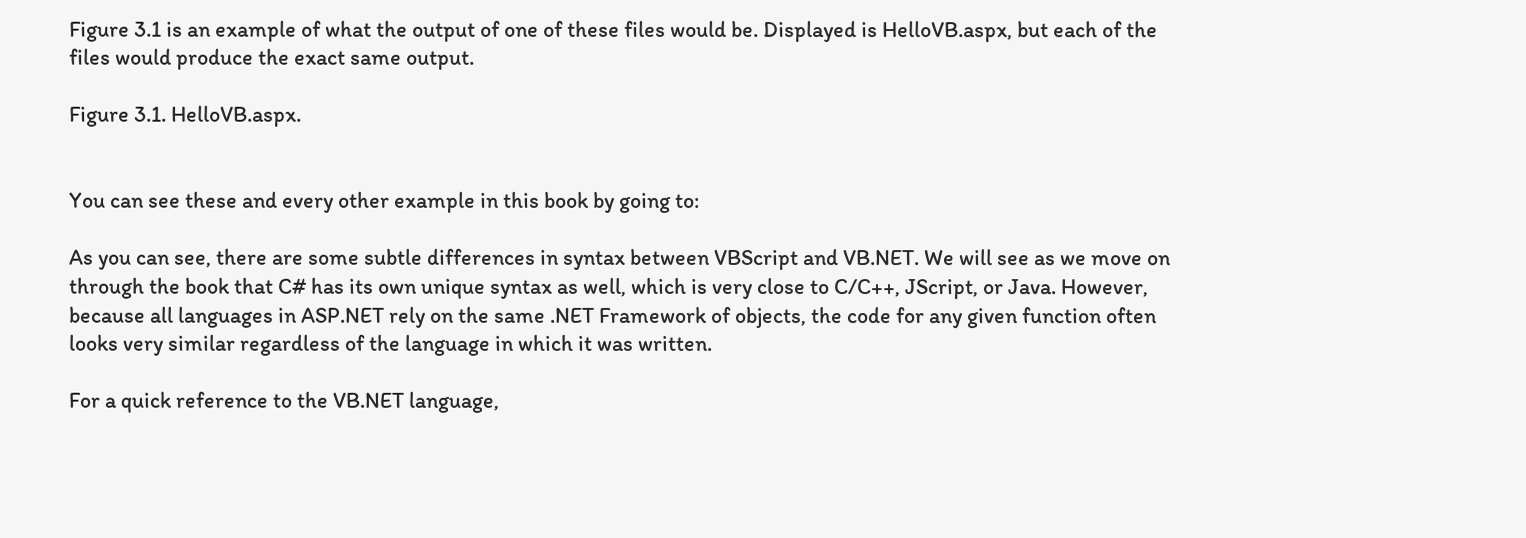Figure 3.1 is an example of what the output of one of these files would be. Displayed is HelloVB.aspx, but each of the files would produce the exact same output.

Figure 3.1. HelloVB.aspx.


You can see these and every other example in this book by going to:

As you can see, there are some subtle differences in syntax between VBScript and VB.NET. We will see as we move on through the book that C# has its own unique syntax as well, which is very close to C/C++, JScript, or Java. However, because all languages in ASP.NET rely on the same .NET Framework of objects, the code for any given function often looks very similar regardless of the language in which it was written.

For a quick reference to the VB.NET language,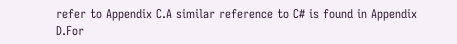refer to Appendix C.A similar reference to C# is found in Appendix D.For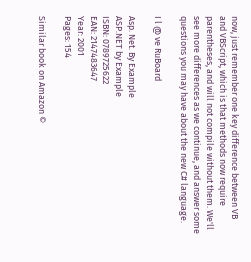now, just remember one key difference between VB and VBScript, which is that methods now require parentheses, and will not compile without them. We'll see more differences as we continue, and answer some questions you may have about the new C# language.

I l @ ve RuBoard

Asp. Net. By Example
ASP.NET by Example
ISBN: 0789725622
EAN: 2147483647
Year: 2001
Pages: 154

Similar book on Amazon ©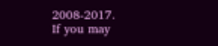2008-2017.
If you may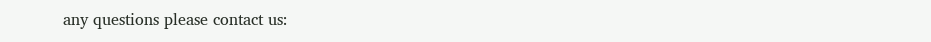any questions please contact us: